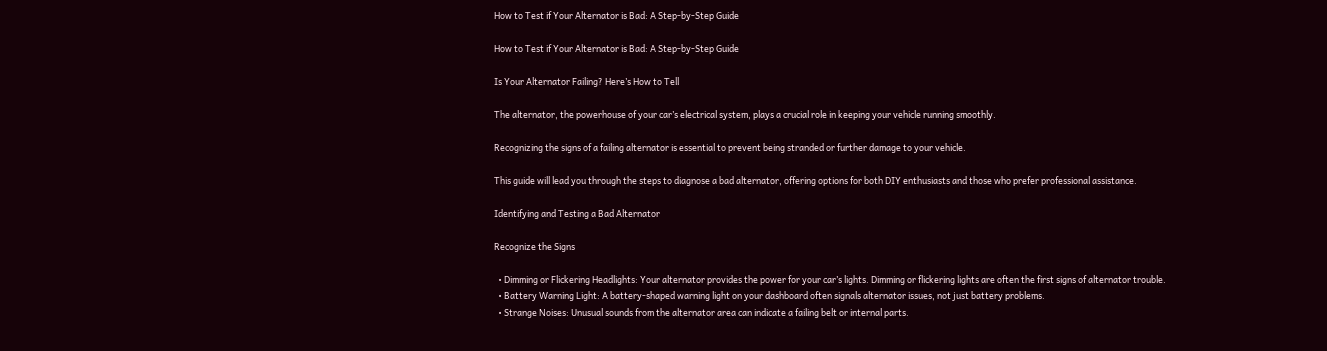How to Test if Your Alternator is Bad: A Step-by-Step Guide

How to Test if Your Alternator is Bad: A Step-by-Step Guide

Is Your Alternator Failing? Here’s How to Tell

The alternator, the powerhouse of your car’s electrical system, plays a crucial role in keeping your vehicle running smoothly.

Recognizing the signs of a failing alternator is essential to prevent being stranded or further damage to your vehicle.

This guide will lead you through the steps to diagnose a bad alternator, offering options for both DIY enthusiasts and those who prefer professional assistance.

Identifying and Testing a Bad Alternator

Recognize the Signs

  • Dimming or Flickering Headlights: Your alternator provides the power for your car’s lights. Dimming or flickering lights are often the first signs of alternator trouble.
  • Battery Warning Light: A battery-shaped warning light on your dashboard often signals alternator issues, not just battery problems.
  • Strange Noises: Unusual sounds from the alternator area can indicate a failing belt or internal parts.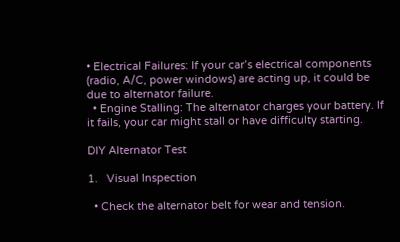• Electrical Failures: If your car’s electrical components (radio, A/C, power windows) are acting up, it could be due to alternator failure.
  • Engine Stalling: The alternator charges your battery. If it fails, your car might stall or have difficulty starting.

DIY Alternator Test

1.   Visual Inspection

  • Check the alternator belt for wear and tension.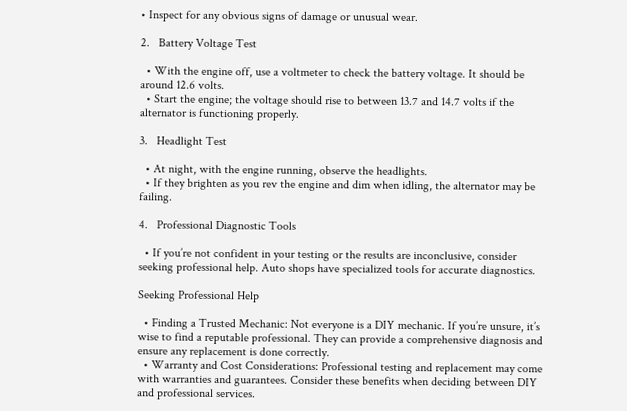• Inspect for any obvious signs of damage or unusual wear.

2.   Battery Voltage Test

  • With the engine off, use a voltmeter to check the battery voltage. It should be around 12.6 volts.
  • Start the engine; the voltage should rise to between 13.7 and 14.7 volts if the alternator is functioning properly.

3.   Headlight Test

  • At night, with the engine running, observe the headlights.
  • If they brighten as you rev the engine and dim when idling, the alternator may be failing.

4.   Professional Diagnostic Tools

  • If you’re not confident in your testing or the results are inconclusive, consider seeking professional help. Auto shops have specialized tools for accurate diagnostics.

Seeking Professional Help

  • Finding a Trusted Mechanic: Not everyone is a DIY mechanic. If you’re unsure, it’s wise to find a reputable professional. They can provide a comprehensive diagnosis and ensure any replacement is done correctly.
  • Warranty and Cost Considerations: Professional testing and replacement may come with warranties and guarantees. Consider these benefits when deciding between DIY and professional services.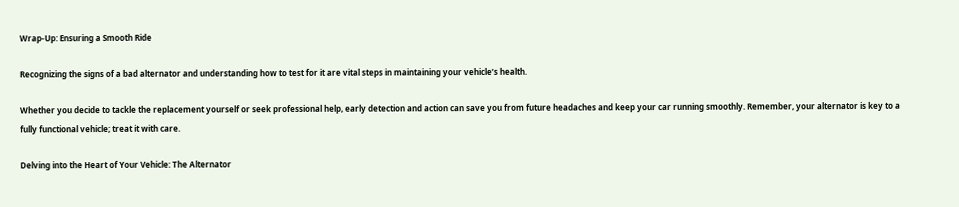Wrap-Up: Ensuring a Smooth Ride

Recognizing the signs of a bad alternator and understanding how to test for it are vital steps in maintaining your vehicle’s health.

Whether you decide to tackle the replacement yourself or seek professional help, early detection and action can save you from future headaches and keep your car running smoothly. Remember, your alternator is key to a fully functional vehicle; treat it with care.

Delving into the Heart of Your Vehicle: The Alternator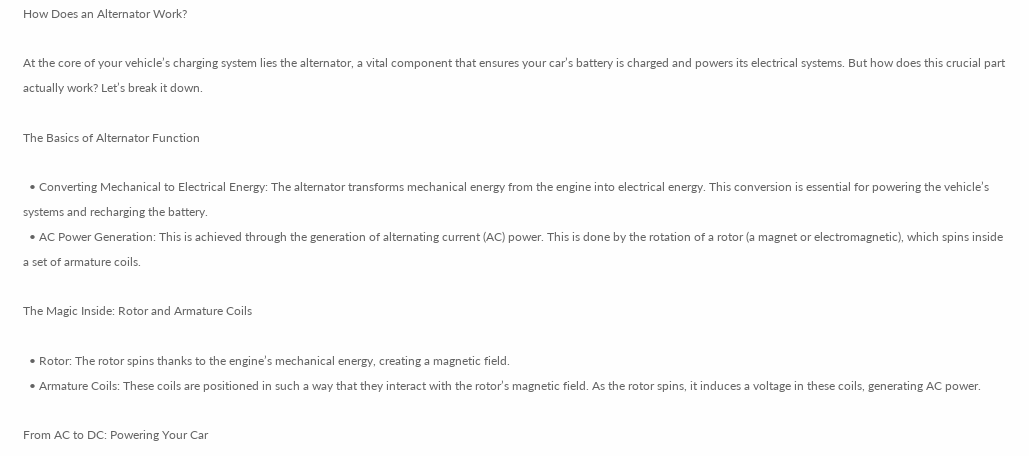How Does an Alternator Work?

At the core of your vehicle’s charging system lies the alternator, a vital component that ensures your car’s battery is charged and powers its electrical systems. But how does this crucial part actually work? Let’s break it down.

The Basics of Alternator Function

  • Converting Mechanical to Electrical Energy: The alternator transforms mechanical energy from the engine into electrical energy. This conversion is essential for powering the vehicle’s systems and recharging the battery.
  • AC Power Generation: This is achieved through the generation of alternating current (AC) power. This is done by the rotation of a rotor (a magnet or electromagnetic), which spins inside a set of armature coils.

The Magic Inside: Rotor and Armature Coils

  • Rotor: The rotor spins thanks to the engine’s mechanical energy, creating a magnetic field.
  • Armature Coils: These coils are positioned in such a way that they interact with the rotor’s magnetic field. As the rotor spins, it induces a voltage in these coils, generating AC power.

From AC to DC: Powering Your Car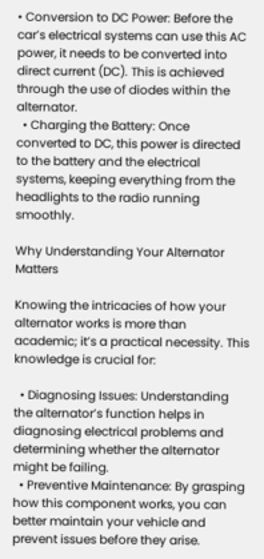• Conversion to DC Power: Before the car’s electrical systems can use this AC power, it needs to be converted into direct current (DC). This is achieved through the use of diodes within the alternator.
  • Charging the Battery: Once converted to DC, this power is directed to the battery and the electrical systems, keeping everything from the headlights to the radio running smoothly.

Why Understanding Your Alternator Matters

Knowing the intricacies of how your alternator works is more than academic; it’s a practical necessity. This knowledge is crucial for:

  • Diagnosing Issues: Understanding the alternator’s function helps in diagnosing electrical problems and determining whether the alternator might be failing.
  • Preventive Maintenance: By grasping how this component works, you can better maintain your vehicle and prevent issues before they arise.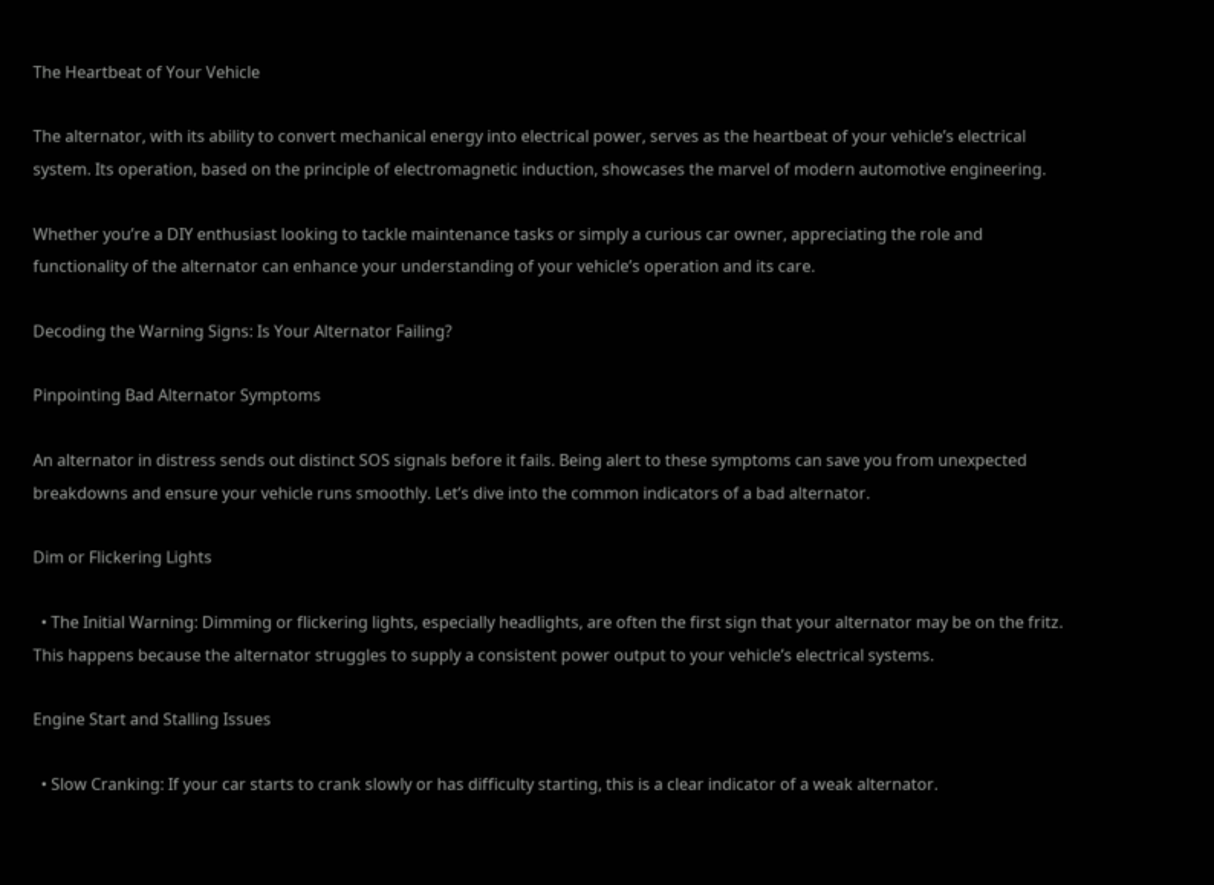The Heartbeat of Your Vehicle

The alternator, with its ability to convert mechanical energy into electrical power, serves as the heartbeat of your vehicle’s electrical system. Its operation, based on the principle of electromagnetic induction, showcases the marvel of modern automotive engineering.

Whether you’re a DIY enthusiast looking to tackle maintenance tasks or simply a curious car owner, appreciating the role and functionality of the alternator can enhance your understanding of your vehicle’s operation and its care.

Decoding the Warning Signs: Is Your Alternator Failing?

Pinpointing Bad Alternator Symptoms

An alternator in distress sends out distinct SOS signals before it fails. Being alert to these symptoms can save you from unexpected breakdowns and ensure your vehicle runs smoothly. Let’s dive into the common indicators of a bad alternator.

Dim or Flickering Lights

  • The Initial Warning: Dimming or flickering lights, especially headlights, are often the first sign that your alternator may be on the fritz. This happens because the alternator struggles to supply a consistent power output to your vehicle’s electrical systems.

Engine Start and Stalling Issues

  • Slow Cranking: If your car starts to crank slowly or has difficulty starting, this is a clear indicator of a weak alternator.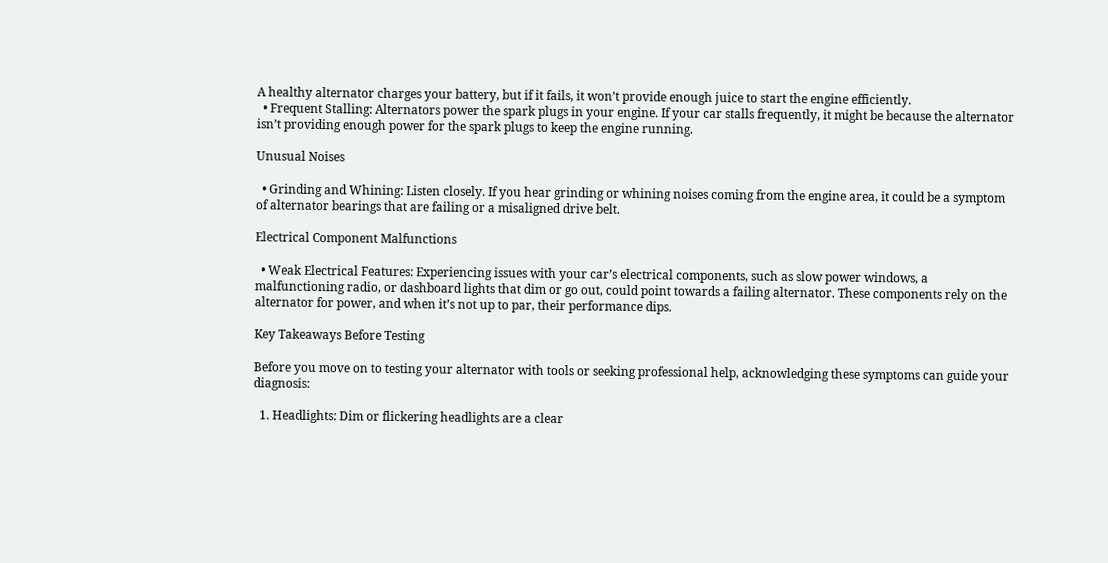A healthy alternator charges your battery, but if it fails, it won’t provide enough juice to start the engine efficiently.
  • Frequent Stalling: Alternators power the spark plugs in your engine. If your car stalls frequently, it might be because the alternator isn’t providing enough power for the spark plugs to keep the engine running.

Unusual Noises

  • Grinding and Whining: Listen closely. If you hear grinding or whining noises coming from the engine area, it could be a symptom of alternator bearings that are failing or a misaligned drive belt.

Electrical Component Malfunctions

  • Weak Electrical Features: Experiencing issues with your car’s electrical components, such as slow power windows, a malfunctioning radio, or dashboard lights that dim or go out, could point towards a failing alternator. These components rely on the alternator for power, and when it’s not up to par, their performance dips.

Key Takeaways Before Testing

Before you move on to testing your alternator with tools or seeking professional help, acknowledging these symptoms can guide your diagnosis:

  1. Headlights: Dim or flickering headlights are a clear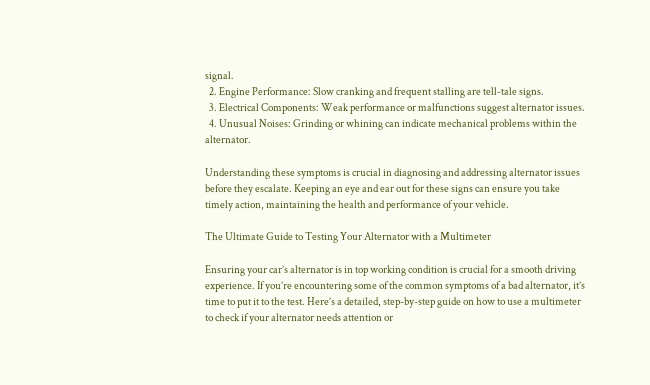signal.
  2. Engine Performance: Slow cranking and frequent stalling are tell-tale signs.
  3. Electrical Components: Weak performance or malfunctions suggest alternator issues.
  4. Unusual Noises: Grinding or whining can indicate mechanical problems within the alternator.

Understanding these symptoms is crucial in diagnosing and addressing alternator issues before they escalate. Keeping an eye and ear out for these signs can ensure you take timely action, maintaining the health and performance of your vehicle.

The Ultimate Guide to Testing Your Alternator with a Multimeter

Ensuring your car’s alternator is in top working condition is crucial for a smooth driving experience. If you’re encountering some of the common symptoms of a bad alternator, it’s time to put it to the test. Here’s a detailed, step-by-step guide on how to use a multimeter to check if your alternator needs attention or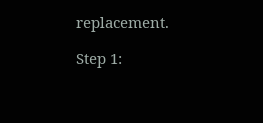replacement.

Step 1: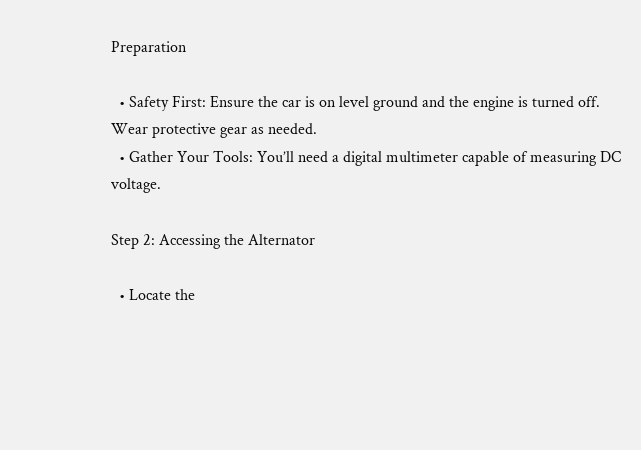Preparation

  • Safety First: Ensure the car is on level ground and the engine is turned off. Wear protective gear as needed.
  • Gather Your Tools: You’ll need a digital multimeter capable of measuring DC voltage.

Step 2: Accessing the Alternator

  • Locate the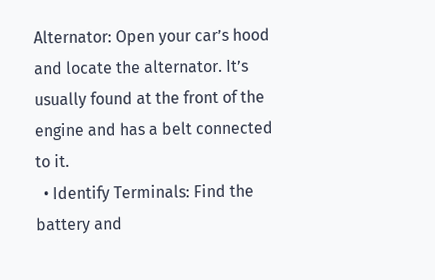Alternator: Open your car’s hood and locate the alternator. It’s usually found at the front of the engine and has a belt connected to it.
  • Identify Terminals: Find the battery and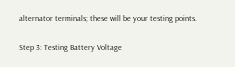alternator terminals; these will be your testing points.

Step 3: Testing Battery Voltage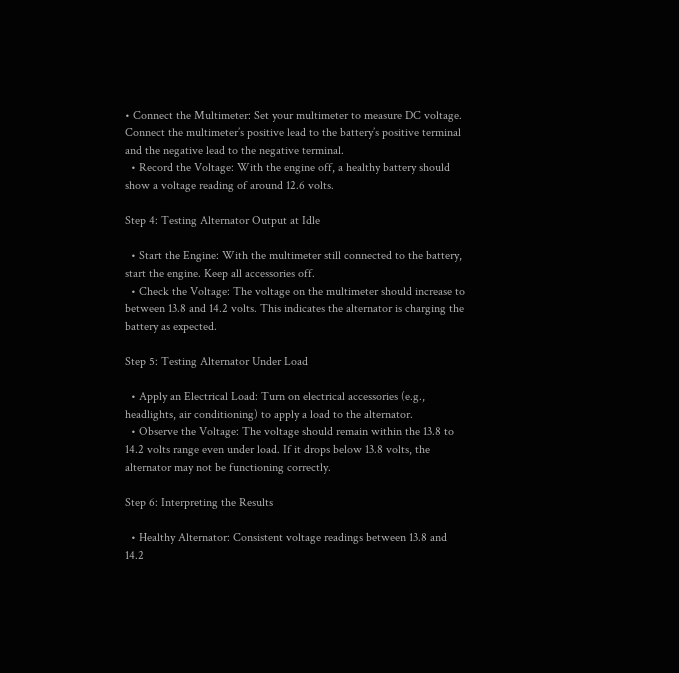• Connect the Multimeter: Set your multimeter to measure DC voltage. Connect the multimeter’s positive lead to the battery’s positive terminal and the negative lead to the negative terminal.
  • Record the Voltage: With the engine off, a healthy battery should show a voltage reading of around 12.6 volts.

Step 4: Testing Alternator Output at Idle

  • Start the Engine: With the multimeter still connected to the battery, start the engine. Keep all accessories off.
  • Check the Voltage: The voltage on the multimeter should increase to between 13.8 and 14.2 volts. This indicates the alternator is charging the battery as expected.

Step 5: Testing Alternator Under Load

  • Apply an Electrical Load: Turn on electrical accessories (e.g., headlights, air conditioning) to apply a load to the alternator.
  • Observe the Voltage: The voltage should remain within the 13.8 to 14.2 volts range even under load. If it drops below 13.8 volts, the alternator may not be functioning correctly.

Step 6: Interpreting the Results

  • Healthy Alternator: Consistent voltage readings between 13.8 and 14.2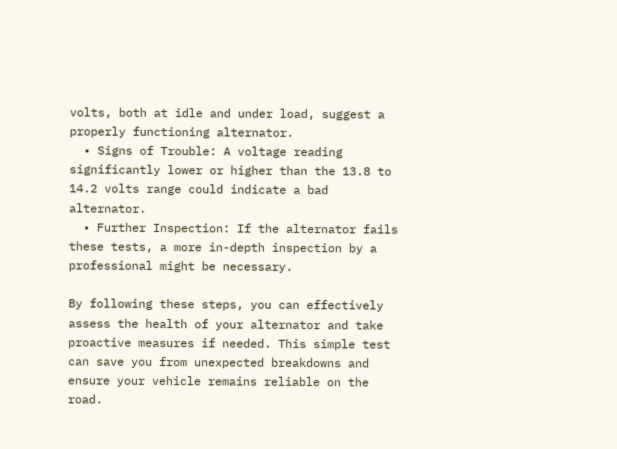volts, both at idle and under load, suggest a properly functioning alternator.
  • Signs of Trouble: A voltage reading significantly lower or higher than the 13.8 to 14.2 volts range could indicate a bad alternator.
  • Further Inspection: If the alternator fails these tests, a more in-depth inspection by a professional might be necessary.

By following these steps, you can effectively assess the health of your alternator and take proactive measures if needed. This simple test can save you from unexpected breakdowns and ensure your vehicle remains reliable on the road.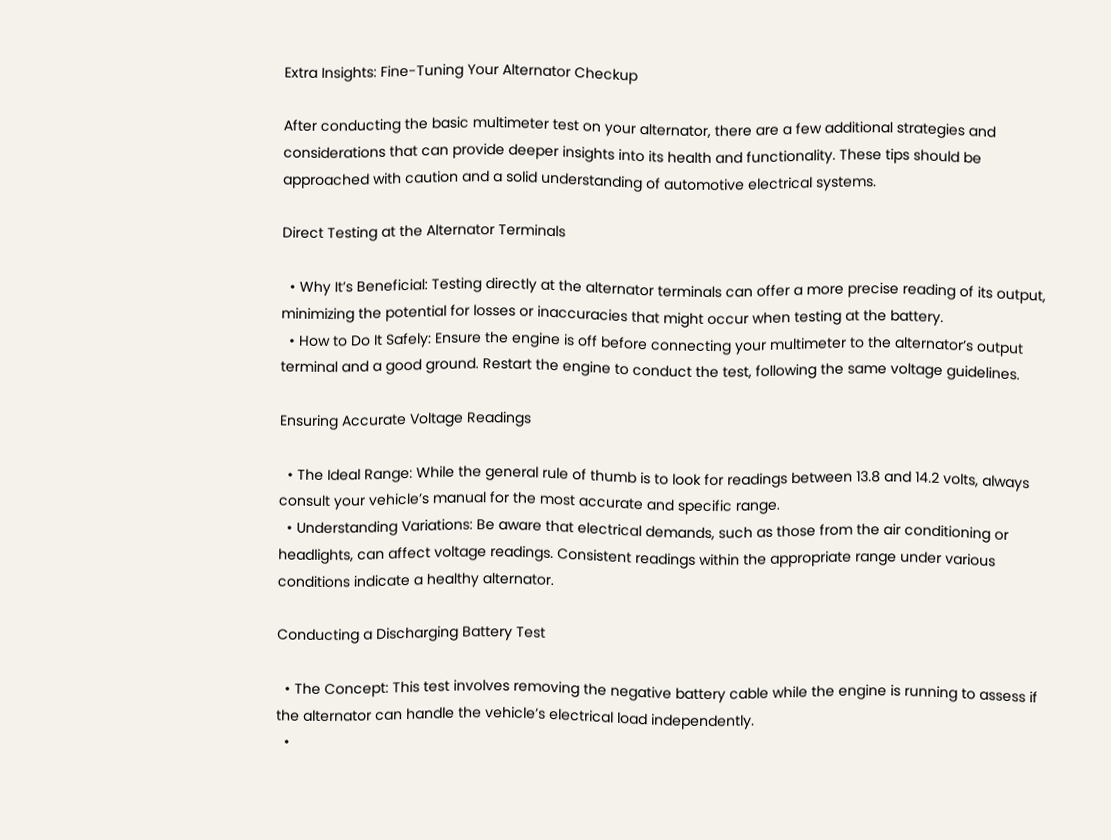Extra Insights: Fine-Tuning Your Alternator Checkup

After conducting the basic multimeter test on your alternator, there are a few additional strategies and considerations that can provide deeper insights into its health and functionality. These tips should be approached with caution and a solid understanding of automotive electrical systems.

Direct Testing at the Alternator Terminals

  • Why It’s Beneficial: Testing directly at the alternator terminals can offer a more precise reading of its output, minimizing the potential for losses or inaccuracies that might occur when testing at the battery.
  • How to Do It Safely: Ensure the engine is off before connecting your multimeter to the alternator’s output terminal and a good ground. Restart the engine to conduct the test, following the same voltage guidelines.

Ensuring Accurate Voltage Readings

  • The Ideal Range: While the general rule of thumb is to look for readings between 13.8 and 14.2 volts, always consult your vehicle’s manual for the most accurate and specific range.
  • Understanding Variations: Be aware that electrical demands, such as those from the air conditioning or headlights, can affect voltage readings. Consistent readings within the appropriate range under various conditions indicate a healthy alternator.

Conducting a Discharging Battery Test

  • The Concept: This test involves removing the negative battery cable while the engine is running to assess if the alternator can handle the vehicle’s electrical load independently.
  •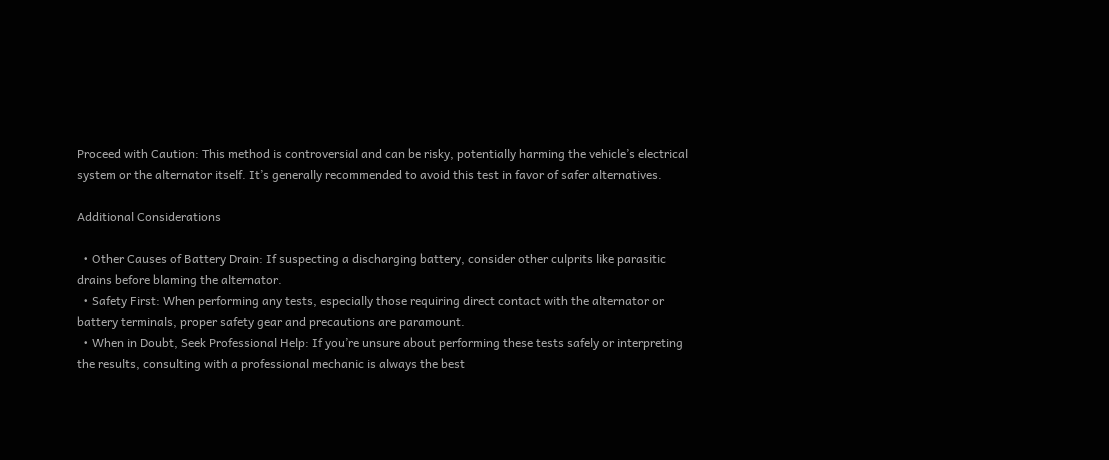Proceed with Caution: This method is controversial and can be risky, potentially harming the vehicle’s electrical system or the alternator itself. It’s generally recommended to avoid this test in favor of safer alternatives.

Additional Considerations

  • Other Causes of Battery Drain: If suspecting a discharging battery, consider other culprits like parasitic drains before blaming the alternator.
  • Safety First: When performing any tests, especially those requiring direct contact with the alternator or battery terminals, proper safety gear and precautions are paramount.
  • When in Doubt, Seek Professional Help: If you’re unsure about performing these tests safely or interpreting the results, consulting with a professional mechanic is always the best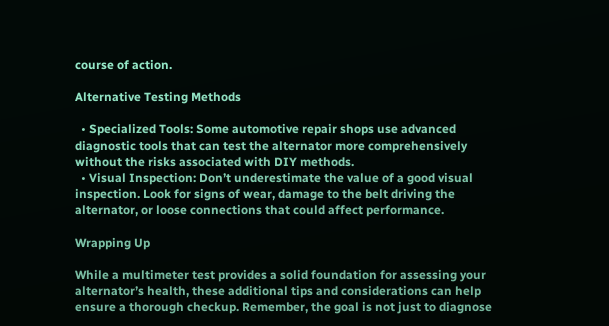course of action.

Alternative Testing Methods

  • Specialized Tools: Some automotive repair shops use advanced diagnostic tools that can test the alternator more comprehensively without the risks associated with DIY methods.
  • Visual Inspection: Don’t underestimate the value of a good visual inspection. Look for signs of wear, damage to the belt driving the alternator, or loose connections that could affect performance.

Wrapping Up

While a multimeter test provides a solid foundation for assessing your alternator’s health, these additional tips and considerations can help ensure a thorough checkup. Remember, the goal is not just to diagnose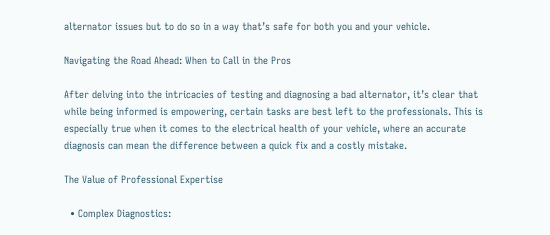alternator issues but to do so in a way that’s safe for both you and your vehicle.

Navigating the Road Ahead: When to Call in the Pros

After delving into the intricacies of testing and diagnosing a bad alternator, it’s clear that while being informed is empowering, certain tasks are best left to the professionals. This is especially true when it comes to the electrical health of your vehicle, where an accurate diagnosis can mean the difference between a quick fix and a costly mistake.

The Value of Professional Expertise

  • Complex Diagnostics: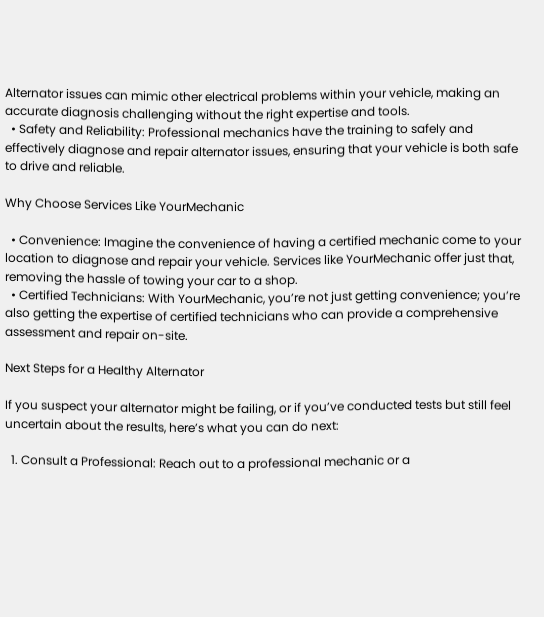Alternator issues can mimic other electrical problems within your vehicle, making an accurate diagnosis challenging without the right expertise and tools.
  • Safety and Reliability: Professional mechanics have the training to safely and effectively diagnose and repair alternator issues, ensuring that your vehicle is both safe to drive and reliable.

Why Choose Services Like YourMechanic

  • Convenience: Imagine the convenience of having a certified mechanic come to your location to diagnose and repair your vehicle. Services like YourMechanic offer just that, removing the hassle of towing your car to a shop.
  • Certified Technicians: With YourMechanic, you’re not just getting convenience; you’re also getting the expertise of certified technicians who can provide a comprehensive assessment and repair on-site.

Next Steps for a Healthy Alternator

If you suspect your alternator might be failing, or if you’ve conducted tests but still feel uncertain about the results, here’s what you can do next:

  1. Consult a Professional: Reach out to a professional mechanic or a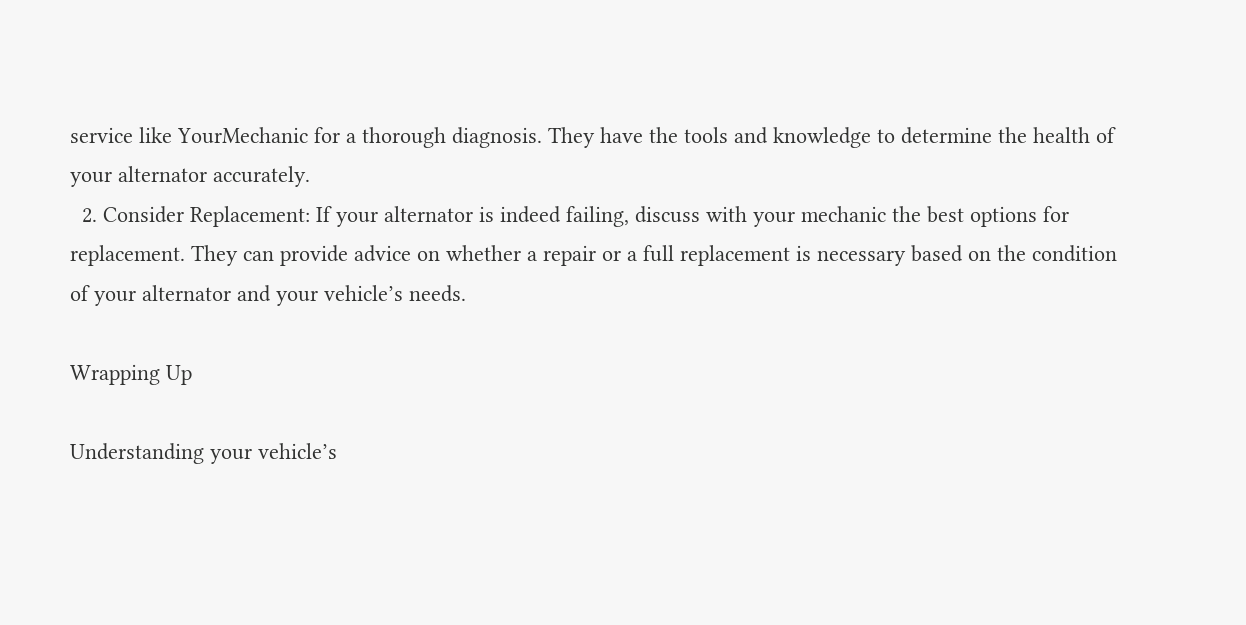service like YourMechanic for a thorough diagnosis. They have the tools and knowledge to determine the health of your alternator accurately.
  2. Consider Replacement: If your alternator is indeed failing, discuss with your mechanic the best options for replacement. They can provide advice on whether a repair or a full replacement is necessary based on the condition of your alternator and your vehicle’s needs.

Wrapping Up

Understanding your vehicle’s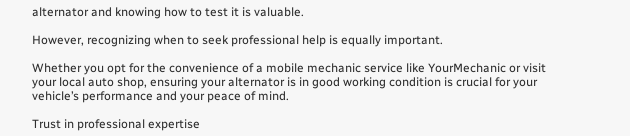alternator and knowing how to test it is valuable.

However, recognizing when to seek professional help is equally important.

Whether you opt for the convenience of a mobile mechanic service like YourMechanic or visit your local auto shop, ensuring your alternator is in good working condition is crucial for your vehicle’s performance and your peace of mind.

Trust in professional expertise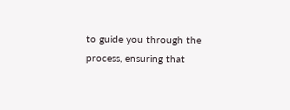to guide you through the process, ensuring that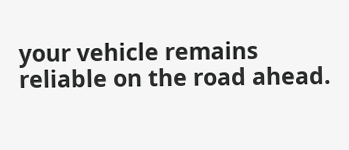your vehicle remains reliable on the road ahead.